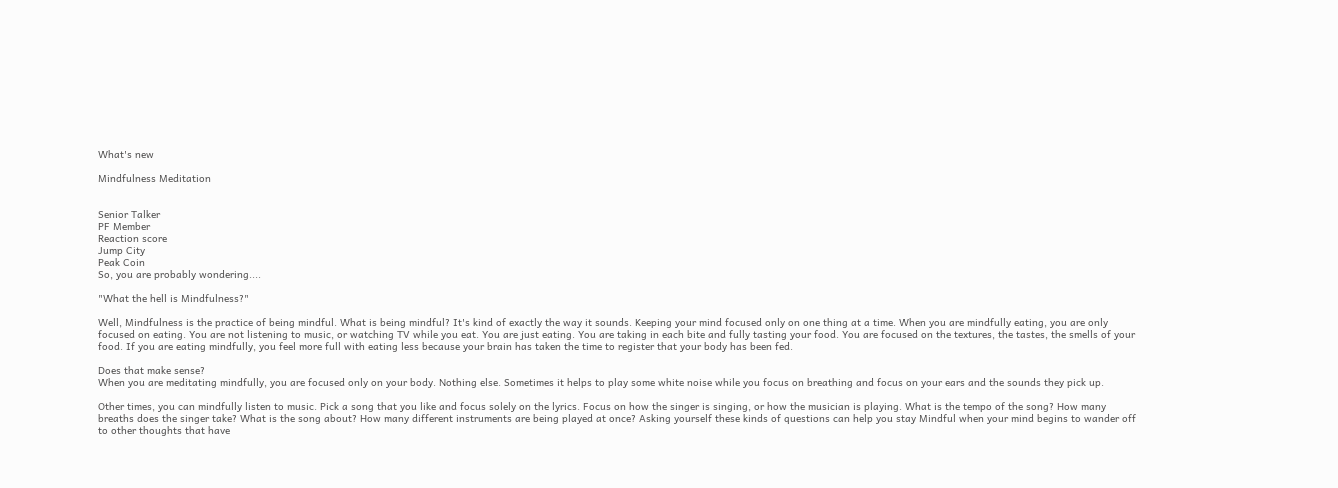What's new

Mindfulness Meditation


Senior Talker
PF Member
Reaction score
Jump City
Peak Coin
So, you are probably wondering....

"What the hell is Mindfulness?"

Well, Mindfulness is the practice of being mindful. What is being mindful? It's kind of exactly the way it sounds. Keeping your mind focused only on one thing at a time. When you are mindfully eating, you are only focused on eating. You are not listening to music, or watching TV while you eat. You are just eating. You are taking in each bite and fully tasting your food. You are focused on the textures, the tastes, the smells of your food. If you are eating mindfully, you feel more full with eating less because your brain has taken the time to register that your body has been fed.

Does that make sense?
When you are meditating mindfully, you are focused only on your body. Nothing else. Sometimes it helps to play some white noise while you focus on breathing and focus on your ears and the sounds they pick up.

Other times, you can mindfully listen to music. Pick a song that you like and focus solely on the lyrics. Focus on how the singer is singing, or how the musician is playing. What is the tempo of the song? How many breaths does the singer take? What is the song about? How many different instruments are being played at once? Asking yourself these kinds of questions can help you stay Mindful when your mind begins to wander off to other thoughts that have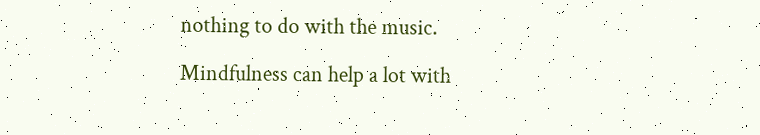nothing to do with the music.

Mindfulness can help a lot with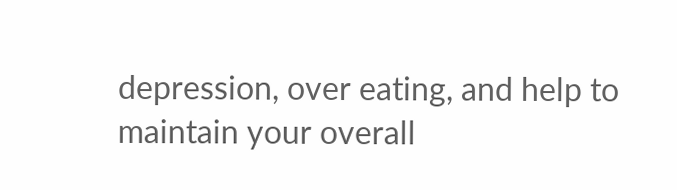depression, over eating, and help to maintain your overall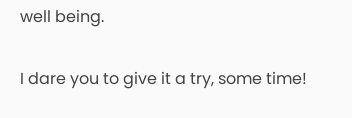well being.

I dare you to give it a try, some time!